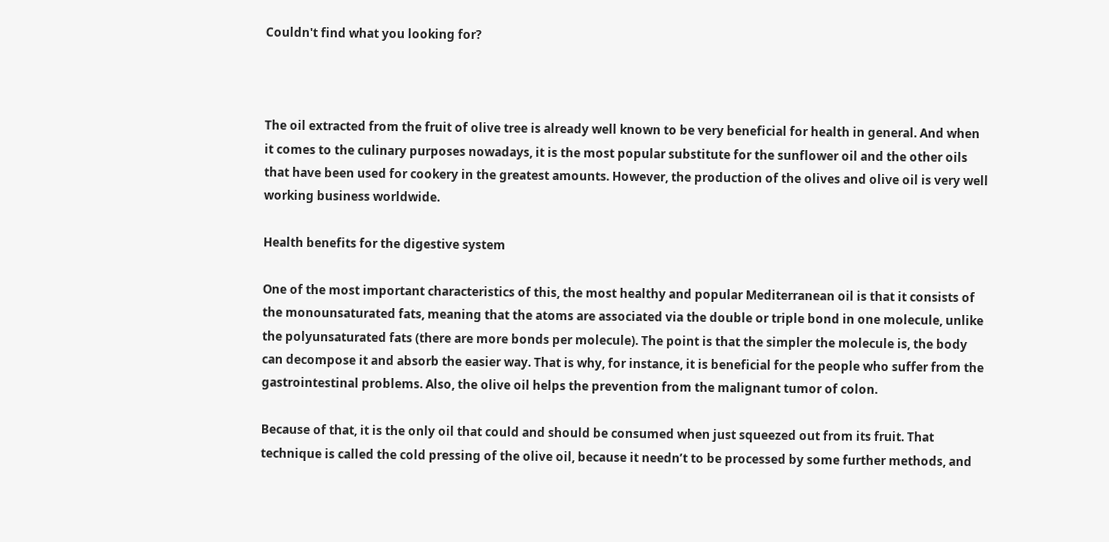Couldn't find what you looking for?



The oil extracted from the fruit of olive tree is already well known to be very beneficial for health in general. And when it comes to the culinary purposes nowadays, it is the most popular substitute for the sunflower oil and the other oils that have been used for cookery in the greatest amounts. However, the production of the olives and olive oil is very well working business worldwide.

Health benefits for the digestive system

One of the most important characteristics of this, the most healthy and popular Mediterranean oil is that it consists of the monounsaturated fats, meaning that the atoms are associated via the double or triple bond in one molecule, unlike the polyunsaturated fats (there are more bonds per molecule). The point is that the simpler the molecule is, the body can decompose it and absorb the easier way. That is why, for instance, it is beneficial for the people who suffer from the gastrointestinal problems. Also, the olive oil helps the prevention from the malignant tumor of colon.

Because of that, it is the only oil that could and should be consumed when just squeezed out from its fruit. That technique is called the cold pressing of the olive oil, because it needn’t to be processed by some further methods, and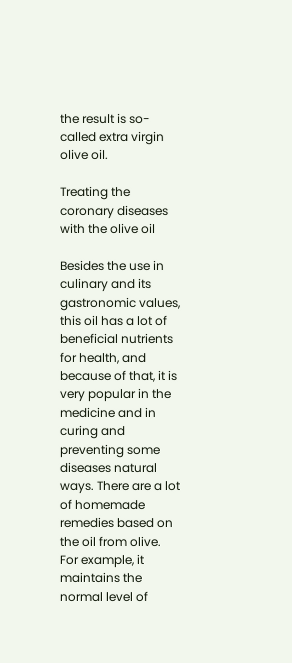the result is so-called extra virgin olive oil.

Treating the coronary diseases with the olive oil

Besides the use in culinary and its gastronomic values, this oil has a lot of beneficial nutrients for health, and because of that, it is very popular in the medicine and in curing and preventing some diseases natural ways. There are a lot of homemade remedies based on the oil from olive. For example, it maintains the normal level of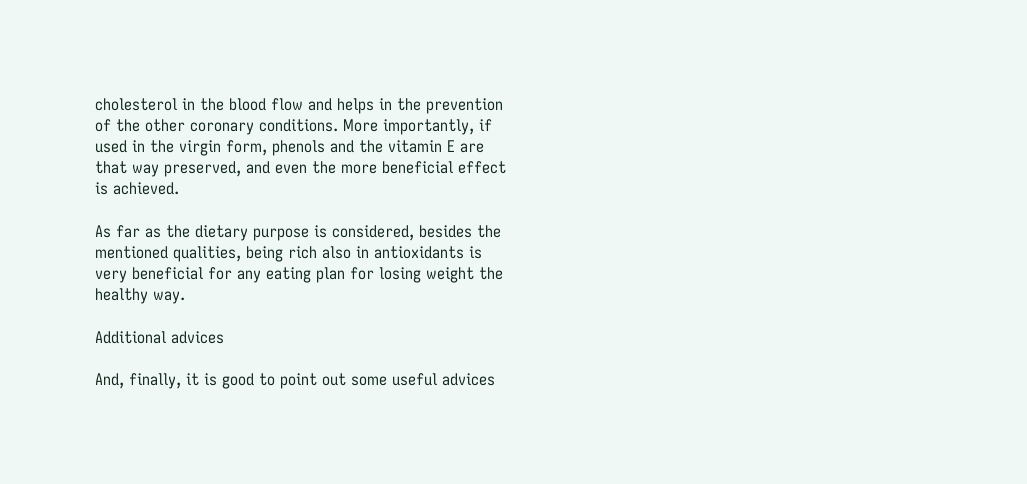cholesterol in the blood flow and helps in the prevention of the other coronary conditions. More importantly, if used in the virgin form, phenols and the vitamin E are that way preserved, and even the more beneficial effect is achieved.

As far as the dietary purpose is considered, besides the mentioned qualities, being rich also in antioxidants is very beneficial for any eating plan for losing weight the healthy way.

Additional advices

And, finally, it is good to point out some useful advices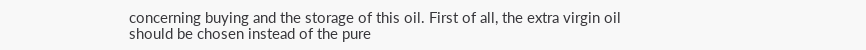concerning buying and the storage of this oil. First of all, the extra virgin oil should be chosen instead of the pure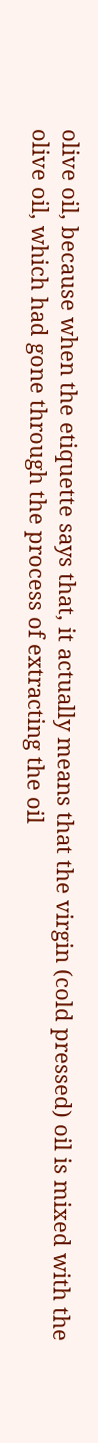olive oil, because when the etiquette says that, it actually means that the virgin (cold pressed) oil is mixed with the olive oil, which had gone through the process of extracting the oil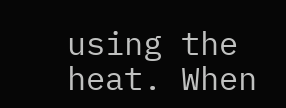using the heat. When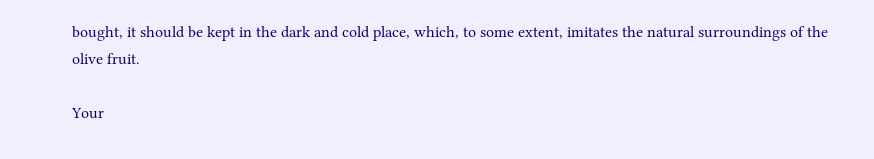bought, it should be kept in the dark and cold place, which, to some extent, imitates the natural surroundings of the olive fruit.

Your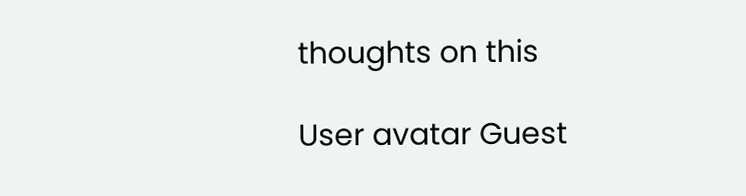thoughts on this

User avatar Guest